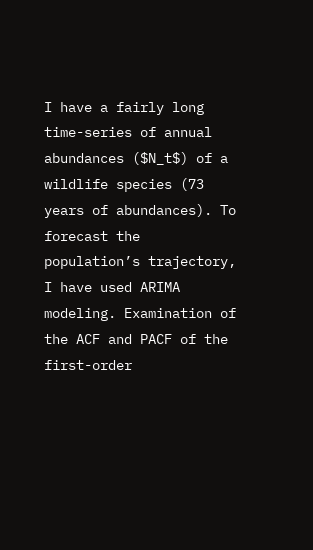I have a fairly long time-series of annual abundances ($N_t$) of a wildlife species (73 years of abundances). To forecast the population’s trajectory, I have used ARIMA modeling. Examination of the ACF and PACF of the first-order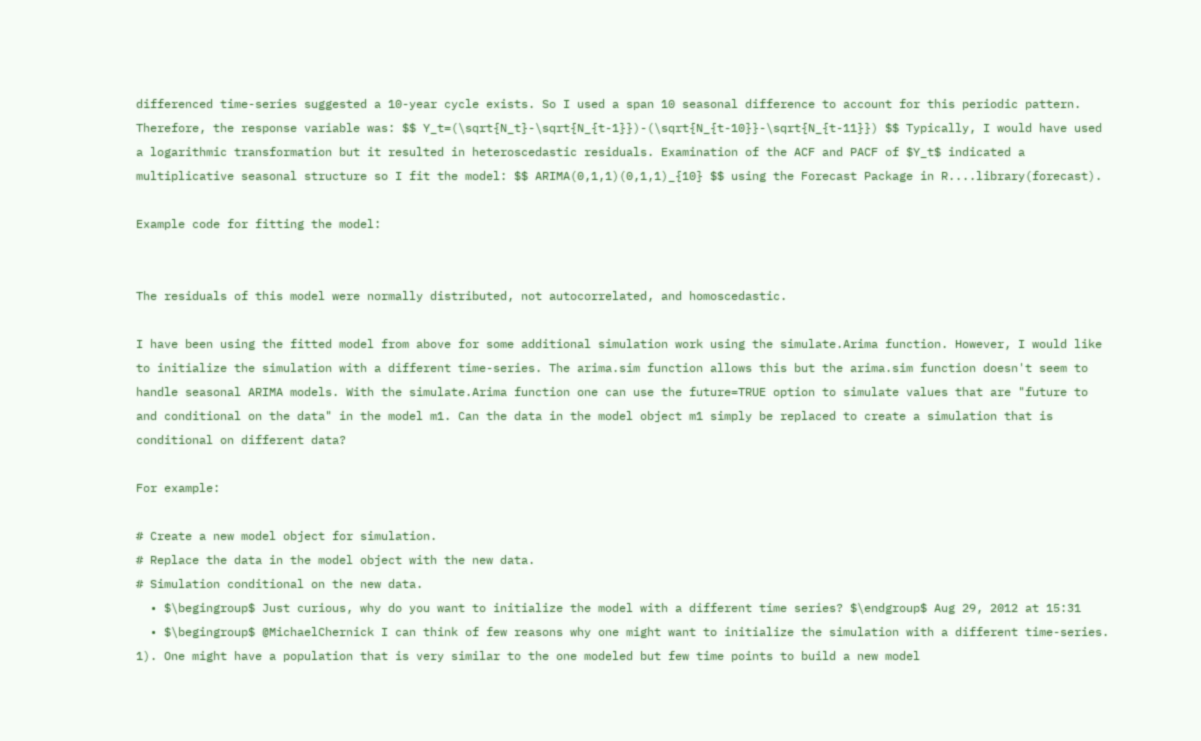differenced time-series suggested a 10-year cycle exists. So I used a span 10 seasonal difference to account for this periodic pattern. Therefore, the response variable was: $$ Y_t=(\sqrt{N_t}-\sqrt{N_{t-1}})-(\sqrt{N_{t-10}}-\sqrt{N_{t-11}}) $$ Typically, I would have used a logarithmic transformation but it resulted in heteroscedastic residuals. Examination of the ACF and PACF of $Y_t$ indicated a multiplicative seasonal structure so I fit the model: $$ ARIMA(0,1,1)(0,1,1)_{10} $$ using the Forecast Package in R....library(forecast).

Example code for fitting the model:


The residuals of this model were normally distributed, not autocorrelated, and homoscedastic.

I have been using the fitted model from above for some additional simulation work using the simulate.Arima function. However, I would like to initialize the simulation with a different time-series. The arima.sim function allows this but the arima.sim function doesn't seem to handle seasonal ARIMA models. With the simulate.Arima function one can use the future=TRUE option to simulate values that are "future to and conditional on the data" in the model m1. Can the data in the model object m1 simply be replaced to create a simulation that is conditional on different data?

For example:

# Create a new model object for simulation.
# Replace the data in the model object with the new data.
# Simulation conditional on the new data.
  • $\begingroup$ Just curious, why do you want to initialize the model with a different time series? $\endgroup$ Aug 29, 2012 at 15:31
  • $\begingroup$ @MichaelChernick I can think of few reasons why one might want to initialize the simulation with a different time-series. 1). One might have a population that is very similar to the one modeled but few time points to build a new model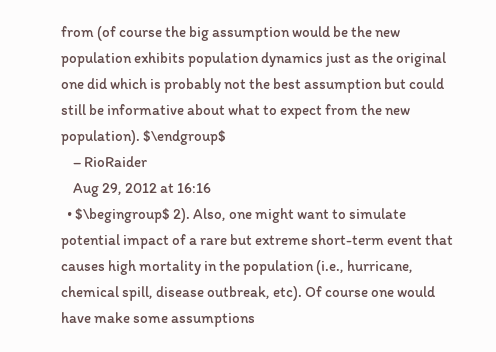from (of course the big assumption would be the new population exhibits population dynamics just as the original one did which is probably not the best assumption but could still be informative about what to expect from the new population). $\endgroup$
    – RioRaider
    Aug 29, 2012 at 16:16
  • $\begingroup$ 2). Also, one might want to simulate potential impact of a rare but extreme short-term event that causes high mortality in the population (i.e., hurricane, chemical spill, disease outbreak, etc). Of course one would have make some assumptions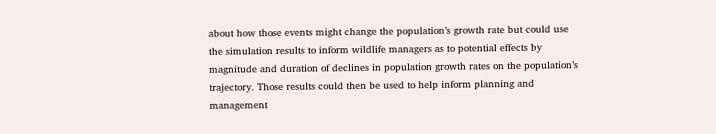about how those events might change the population’s growth rate but could use the simulation results to inform wildlife managers as to potential effects by magnitude and duration of declines in population growth rates on the population’s trajectory. Those results could then be used to help inform planning and management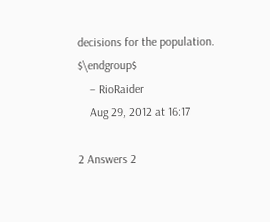decisions for the population. $\endgroup$
    – RioRaider
    Aug 29, 2012 at 16:17

2 Answers 2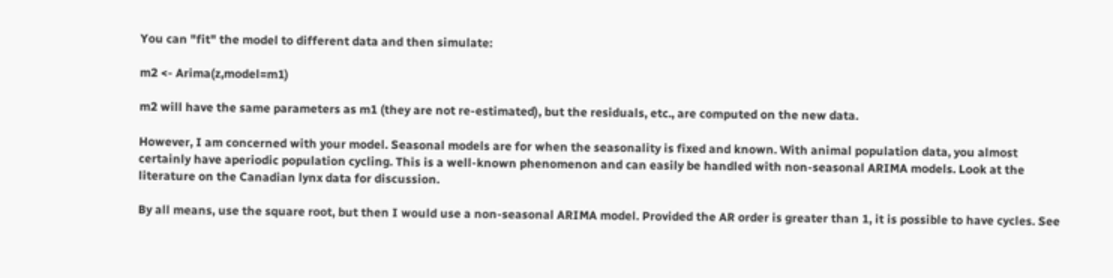You can "fit" the model to different data and then simulate:

m2 <- Arima(z,model=m1)

m2 will have the same parameters as m1 (they are not re-estimated), but the residuals, etc., are computed on the new data.

However, I am concerned with your model. Seasonal models are for when the seasonality is fixed and known. With animal population data, you almost certainly have aperiodic population cycling. This is a well-known phenomenon and can easily be handled with non-seasonal ARIMA models. Look at the literature on the Canadian lynx data for discussion.

By all means, use the square root, but then I would use a non-seasonal ARIMA model. Provided the AR order is greater than 1, it is possible to have cycles. See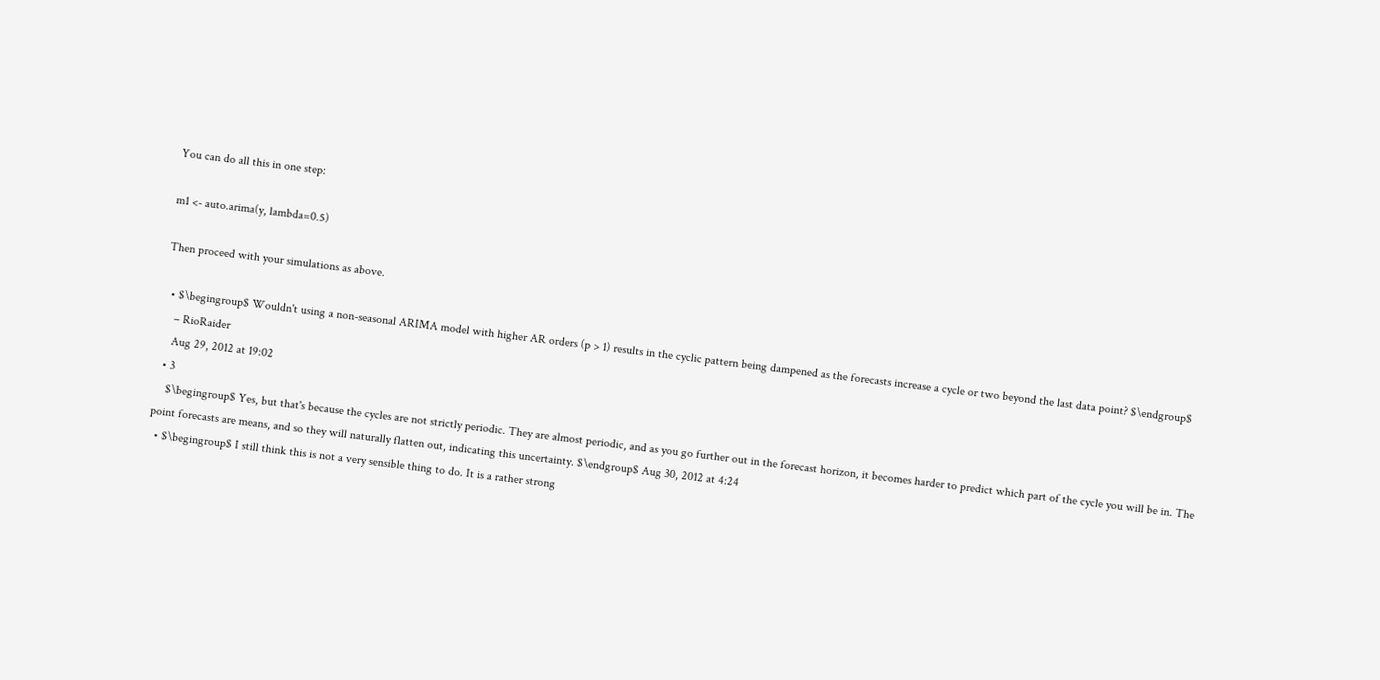You can do all this in one step:

m1 <- auto.arima(y, lambda=0.5)

Then proceed with your simulations as above.

  • $\begingroup$ Wouldn't using a non-seasonal ARIMA model with higher AR orders (p > 1) results in the cyclic pattern being dampened as the forecasts increase a cycle or two beyond the last data point? $\endgroup$
    – RioRaider
    Aug 29, 2012 at 19:02
  • 3
    $\begingroup$ Yes, but that's because the cycles are not strictly periodic. They are almost periodic, and as you go further out in the forecast horizon, it becomes harder to predict which part of the cycle you will be in. The point forecasts are means, and so they will naturally flatten out, indicating this uncertainty. $\endgroup$ Aug 30, 2012 at 4:24
  • $\begingroup$ I still think this is not a very sensible thing to do. It is a rather strong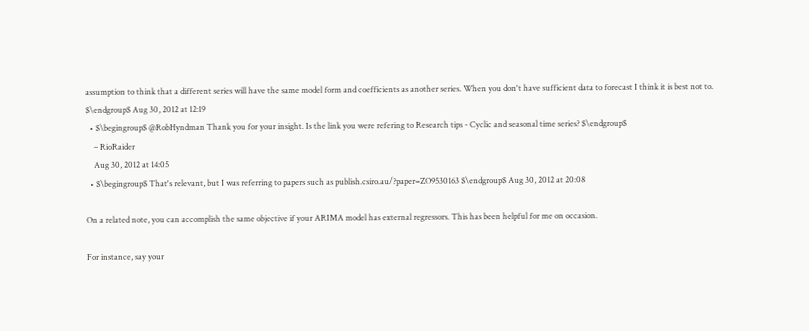assumption to think that a different series will have the same model form and coefficients as another series. When you don't have sufficient data to forecast I think it is best not to. $\endgroup$ Aug 30, 2012 at 12:19
  • $\begingroup$ @RobHyndman Thank you for your insight. Is the link you were refering to Research tips - Cyclic and seasonal time series? $\endgroup$
    – RioRaider
    Aug 30, 2012 at 14:05
  • $\begingroup$ That's relevant, but I was referring to papers such as publish.csiro.au/?paper=ZO9530163 $\endgroup$ Aug 30, 2012 at 20:08

On a related note, you can accomplish the same objective if your ARIMA model has external regressors. This has been helpful for me on occasion.

For instance, say your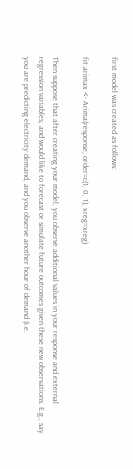first model was created as follows:

fit.arimax <- Arima(response, order=c(1, 0, 1), xreg=xreg)

Then suppose that after creating your model, you observe additional values in your response and external regression variables, and would like to forecast or simulate future outcomes given these new observations. E.g., say you are predicting electricity demand, and you observe another hour of demand (i.e.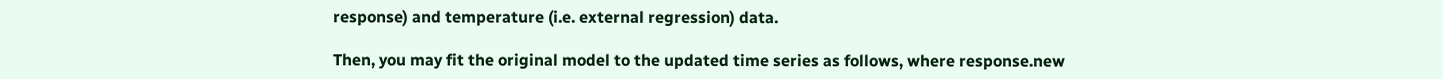response) and temperature (i.e. external regression) data.

Then, you may fit the original model to the updated time series as follows, where response.new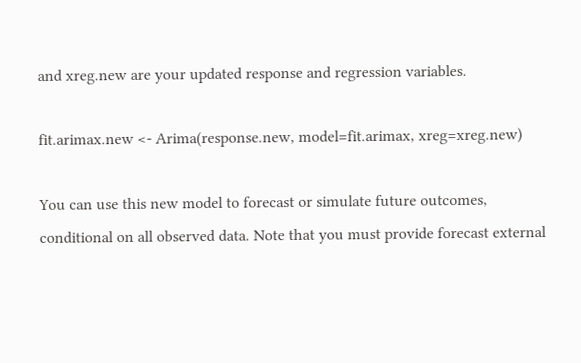and xreg.new are your updated response and regression variables.

fit.arimax.new <- Arima(response.new, model=fit.arimax, xreg=xreg.new)

You can use this new model to forecast or simulate future outcomes, conditional on all observed data. Note that you must provide forecast external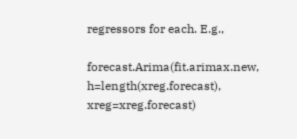regressors for each. E.g.,

forecast.Arima(fit.arimax.new, h=length(xreg.forecast), xreg=xreg.forecast)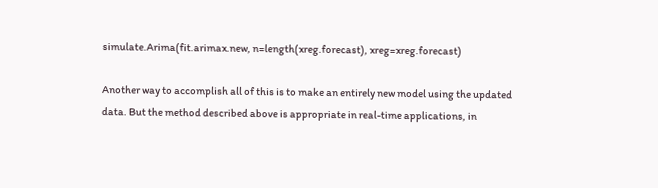simulate.Arima(fit.arimax.new, n=length(xreg.forecast), xreg=xreg.forecast)

Another way to accomplish all of this is to make an entirely new model using the updated data. But the method described above is appropriate in real-time applications, in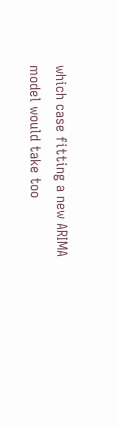which case fitting a new ARIMA model would take too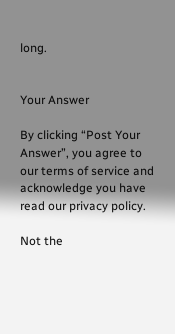long.


Your Answer

By clicking “Post Your Answer”, you agree to our terms of service and acknowledge you have read our privacy policy.

Not the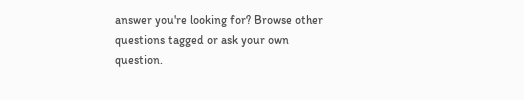answer you're looking for? Browse other questions tagged or ask your own question.